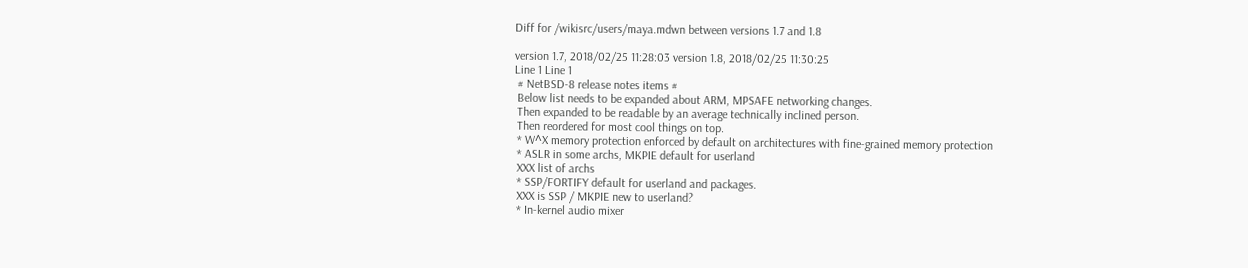Diff for /wikisrc/users/maya.mdwn between versions 1.7 and 1.8

version 1.7, 2018/02/25 11:28:03 version 1.8, 2018/02/25 11:30:25
Line 1 Line 1
 # NetBSD-8 release notes items #
 Below list needs to be expanded about ARM, MPSAFE networking changes.
 Then expanded to be readable by an average technically inclined person.
 Then reordered for most cool things on top.
 * W^X memory protection enforced by default on architectures with fine-grained memory protection
 * ASLR in some archs, MKPIE default for userland
 XXX list of archs
 * SSP/FORTIFY default for userland and packages.
 XXX is SSP / MKPIE new to userland?
 * In-kernel audio mixer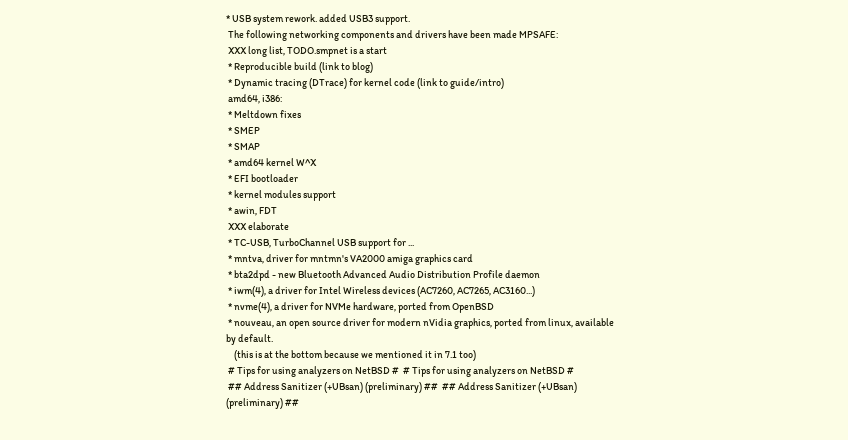* USB system rework. added USB3 support.
 The following networking components and drivers have been made MPSAFE:
 XXX long list, TODO.smpnet is a start
 * Reproducible build (link to blog)
 * Dynamic tracing (DTrace) for kernel code (link to guide/intro)
 amd64, i386:
 * Meltdown fixes
 * SMEP
 * SMAP
 * amd64 kernel W^X
 * EFI bootloader
 * kernel modules support
 * awin, FDT
 XXX elaborate
 * TC-USB, TurboChannel USB support for ...
 * mntva, driver for mntmn's VA2000 amiga graphics card
 * bta2dpd - new Bluetooth Advanced Audio Distribution Profile daemon
 * iwm(4), a driver for Intel Wireless devices (AC7260, AC7265, AC3160...)
 * nvme(4), a driver for NVMe hardware, ported from OpenBSD
 * nouveau, an open source driver for modern nVidia graphics, ported from linux, available by default.
    (this is at the bottom because we mentioned it in 7.1 too)
 # Tips for using analyzers on NetBSD #  # Tips for using analyzers on NetBSD #
 ## Address Sanitizer (+UBsan) (preliminary) ##  ## Address Sanitizer (+UBsan) (preliminary) ##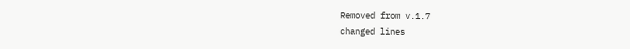Removed from v.1.7
changed lines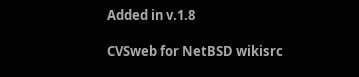Added in v.1.8

CVSweb for NetBSD wikisrc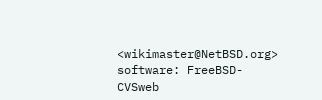<wikimaster@NetBSD.org> software: FreeBSD-CVSweb